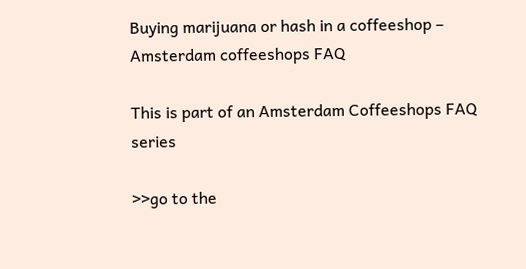Buying marijuana or hash in a coffeeshop – Amsterdam coffeeshops FAQ

This is part of an Amsterdam Coffeeshops FAQ series

>>go to the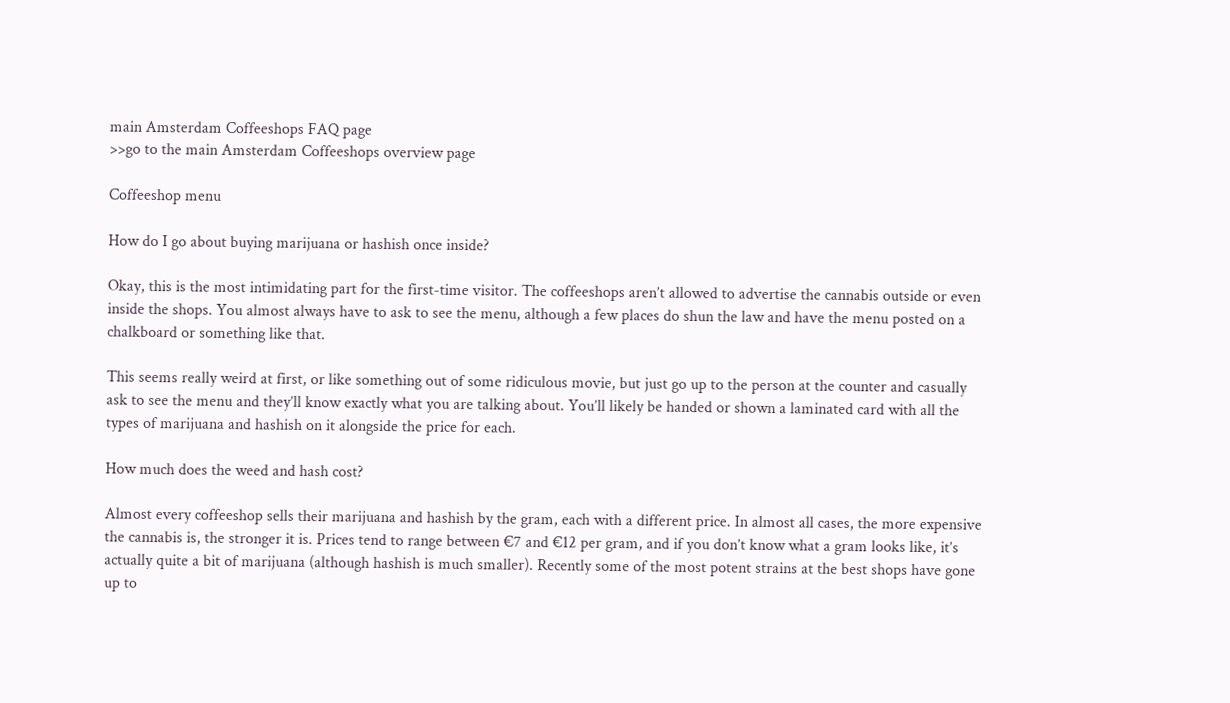main Amsterdam Coffeeshops FAQ page
>>go to the main Amsterdam Coffeeshops overview page

Coffeeshop menu

How do I go about buying marijuana or hashish once inside?

Okay, this is the most intimidating part for the first-time visitor. The coffeeshops aren’t allowed to advertise the cannabis outside or even inside the shops. You almost always have to ask to see the menu, although a few places do shun the law and have the menu posted on a chalkboard or something like that.

This seems really weird at first, or like something out of some ridiculous movie, but just go up to the person at the counter and casually ask to see the menu and they’ll know exactly what you are talking about. You’ll likely be handed or shown a laminated card with all the types of marijuana and hashish on it alongside the price for each.

How much does the weed and hash cost?

Almost every coffeeshop sells their marijuana and hashish by the gram, each with a different price. In almost all cases, the more expensive the cannabis is, the stronger it is. Prices tend to range between €7 and €12 per gram, and if you don’t know what a gram looks like, it’s actually quite a bit of marijuana (although hashish is much smaller). Recently some of the most potent strains at the best shops have gone up to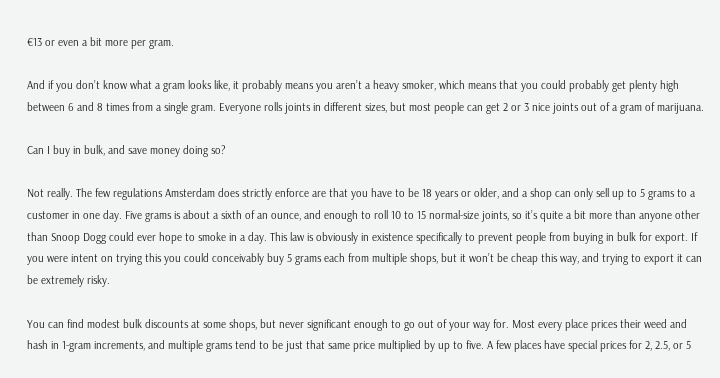€13 or even a bit more per gram.

And if you don’t know what a gram looks like, it probably means you aren’t a heavy smoker, which means that you could probably get plenty high between 6 and 8 times from a single gram. Everyone rolls joints in different sizes, but most people can get 2 or 3 nice joints out of a gram of marijuana.

Can I buy in bulk, and save money doing so?

Not really. The few regulations Amsterdam does strictly enforce are that you have to be 18 years or older, and a shop can only sell up to 5 grams to a customer in one day. Five grams is about a sixth of an ounce, and enough to roll 10 to 15 normal-size joints, so it’s quite a bit more than anyone other than Snoop Dogg could ever hope to smoke in a day. This law is obviously in existence specifically to prevent people from buying in bulk for export. If you were intent on trying this you could conceivably buy 5 grams each from multiple shops, but it won’t be cheap this way, and trying to export it can be extremely risky.

You can find modest bulk discounts at some shops, but never significant enough to go out of your way for. Most every place prices their weed and hash in 1-gram increments, and multiple grams tend to be just that same price multiplied by up to five. A few places have special prices for 2, 2.5, or 5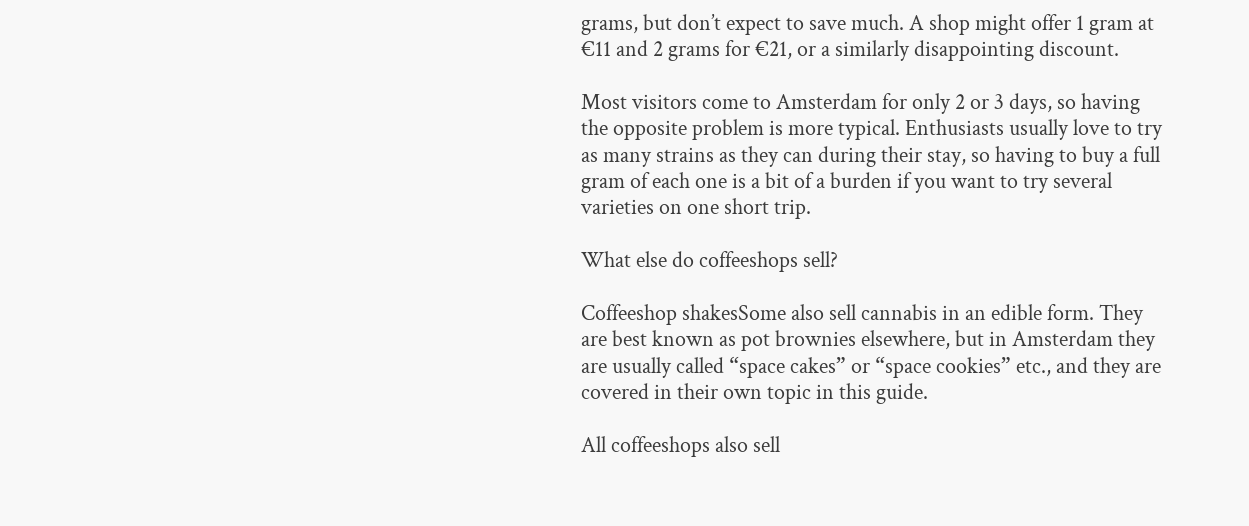grams, but don’t expect to save much. A shop might offer 1 gram at €11 and 2 grams for €21, or a similarly disappointing discount.

Most visitors come to Amsterdam for only 2 or 3 days, so having the opposite problem is more typical. Enthusiasts usually love to try as many strains as they can during their stay, so having to buy a full gram of each one is a bit of a burden if you want to try several varieties on one short trip.

What else do coffeeshops sell?

Coffeeshop shakesSome also sell cannabis in an edible form. They are best known as pot brownies elsewhere, but in Amsterdam they are usually called “space cakes” or “space cookies” etc., and they are covered in their own topic in this guide.

All coffeeshops also sell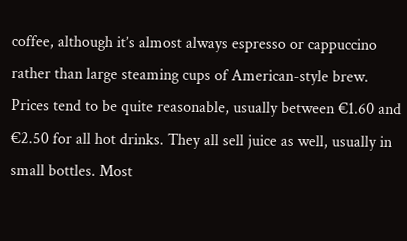coffee, although it’s almost always espresso or cappuccino rather than large steaming cups of American-style brew. Prices tend to be quite reasonable, usually between €1.60 and €2.50 for all hot drinks. They all sell juice as well, usually in small bottles. Most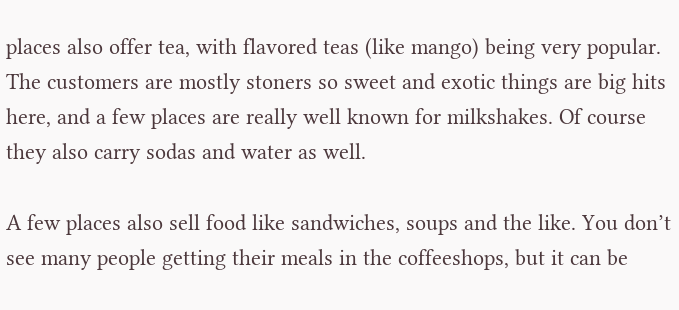places also offer tea, with flavored teas (like mango) being very popular. The customers are mostly stoners so sweet and exotic things are big hits here, and a few places are really well known for milkshakes. Of course they also carry sodas and water as well.

A few places also sell food like sandwiches, soups and the like. You don’t see many people getting their meals in the coffeeshops, but it can be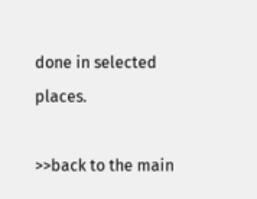done in selected places.

>>back to the main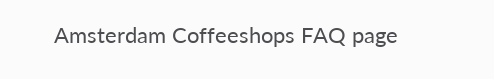Amsterdam Coffeeshops FAQ page